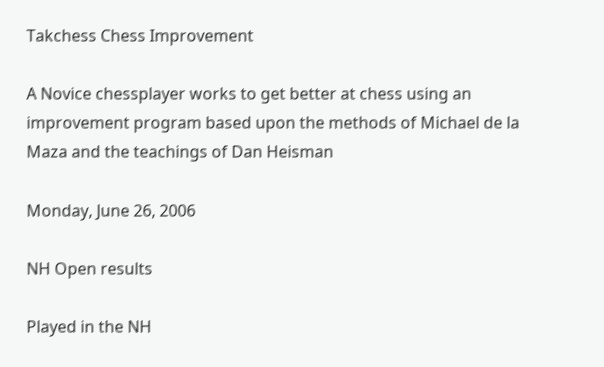Takchess Chess Improvement

A Novice chessplayer works to get better at chess using an improvement program based upon the methods of Michael de la Maza and the teachings of Dan Heisman

Monday, June 26, 2006

NH Open results

Played in the NH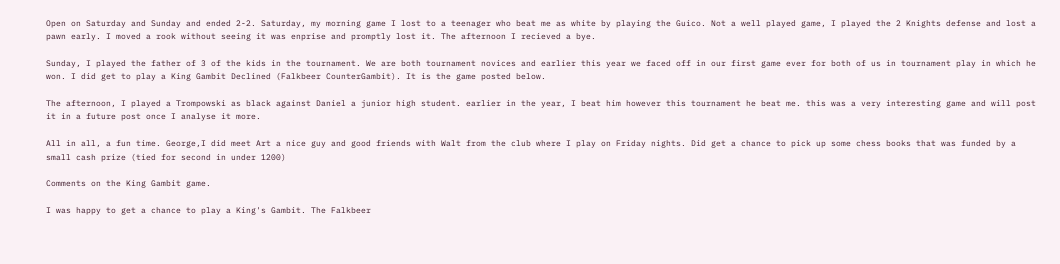Open on Saturday and Sunday and ended 2-2. Saturday, my morning game I lost to a teenager who beat me as white by playing the Guico. Not a well played game, I played the 2 Knights defense and lost a pawn early. I moved a rook without seeing it was enprise and promptly lost it. The afternoon I recieved a bye.

Sunday, I played the father of 3 of the kids in the tournament. We are both tournament novices and earlier this year we faced off in our first game ever for both of us in tournament play in which he won. I did get to play a King Gambit Declined (Falkbeer CounterGambit). It is the game posted below.

The afternoon, I played a Trompowski as black against Daniel a junior high student. earlier in the year, I beat him however this tournament he beat me. this was a very interesting game and will post it in a future post once I analyse it more.

All in all, a fun time. George,I did meet Art a nice guy and good friends with Walt from the club where I play on Friday nights. Did get a chance to pick up some chess books that was funded by a small cash prize (tied for second in under 1200)

Comments on the King Gambit game.

I was happy to get a chance to play a King's Gambit. The Falkbeer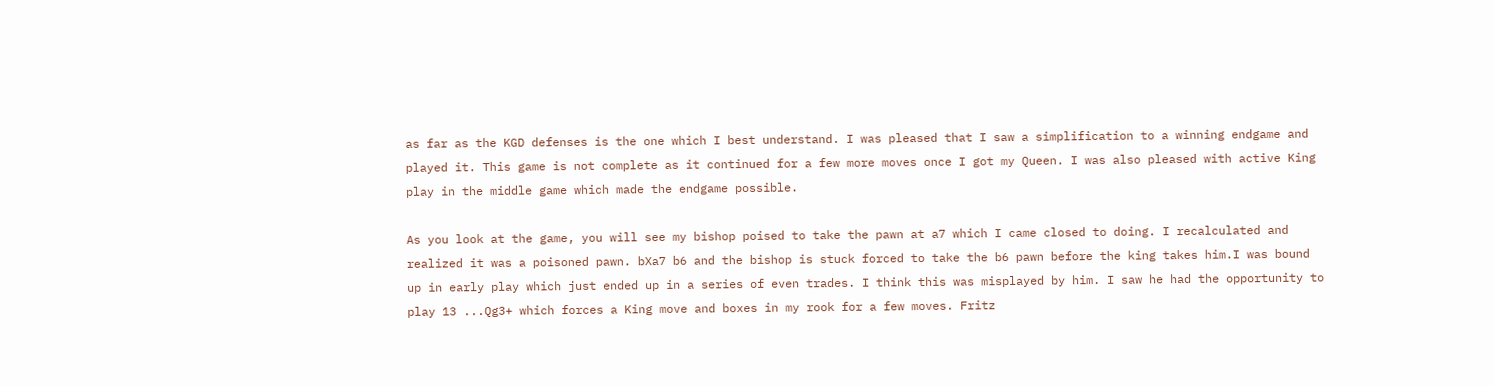as far as the KGD defenses is the one which I best understand. I was pleased that I saw a simplification to a winning endgame and played it. This game is not complete as it continued for a few more moves once I got my Queen. I was also pleased with active King play in the middle game which made the endgame possible.

As you look at the game, you will see my bishop poised to take the pawn at a7 which I came closed to doing. I recalculated and realized it was a poisoned pawn. bXa7 b6 and the bishop is stuck forced to take the b6 pawn before the king takes him.I was bound up in early play which just ended up in a series of even trades. I think this was misplayed by him. I saw he had the opportunity to play 13 ...Qg3+ which forces a King move and boxes in my rook for a few moves. Fritz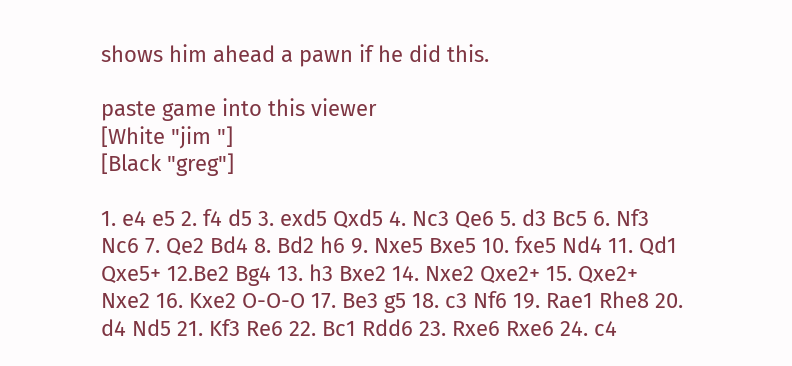shows him ahead a pawn if he did this.

paste game into this viewer
[White "jim "]
[Black "greg"]

1. e4 e5 2. f4 d5 3. exd5 Qxd5 4. Nc3 Qe6 5. d3 Bc5 6. Nf3 Nc6 7. Qe2 Bd4 8. Bd2 h6 9. Nxe5 Bxe5 10. fxe5 Nd4 11. Qd1 Qxe5+ 12.Be2 Bg4 13. h3 Bxe2 14. Nxe2 Qxe2+ 15. Qxe2+ Nxe2 16. Kxe2 O-O-O 17. Be3 g5 18. c3 Nf6 19. Rae1 Rhe8 20. d4 Nd5 21. Kf3 Re6 22. Bc1 Rdd6 23. Rxe6 Rxe6 24. c4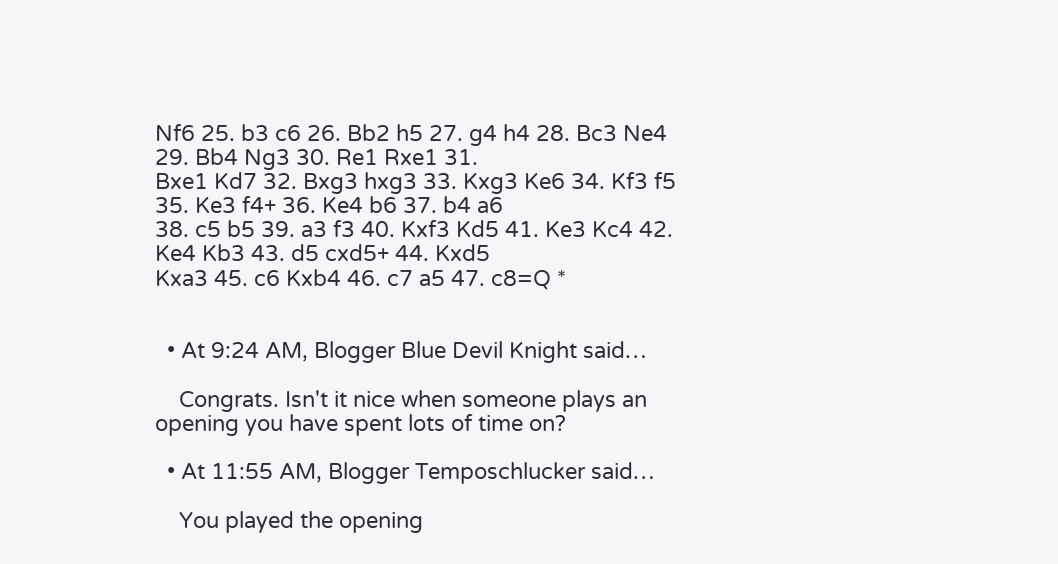Nf6 25. b3 c6 26. Bb2 h5 27. g4 h4 28. Bc3 Ne4 29. Bb4 Ng3 30. Re1 Rxe1 31.
Bxe1 Kd7 32. Bxg3 hxg3 33. Kxg3 Ke6 34. Kf3 f5 35. Ke3 f4+ 36. Ke4 b6 37. b4 a6
38. c5 b5 39. a3 f3 40. Kxf3 Kd5 41. Ke3 Kc4 42. Ke4 Kb3 43. d5 cxd5+ 44. Kxd5
Kxa3 45. c6 Kxb4 46. c7 a5 47. c8=Q *


  • At 9:24 AM, Blogger Blue Devil Knight said…

    Congrats. Isn't it nice when someone plays an opening you have spent lots of time on?

  • At 11:55 AM, Blogger Temposchlucker said…

    You played the opening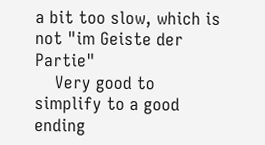a bit too slow, which is not "im Geiste der Partie"
    Very good to simplify to a good ending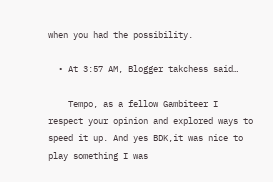when you had the possibility.

  • At 3:57 AM, Blogger takchess said…

    Tempo, as a fellow Gambiteer I respect your opinion and explored ways to speed it up. And yes BDK,it was nice to play something I was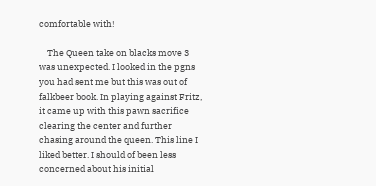comfortable with!

    The Queen take on blacks move 3 was unexpected. I looked in the pgns you had sent me but this was out of falkbeer book. In playing against Fritz, it came up with this pawn sacrifice clearing the center and further chasing around the queen. This line I liked better. I should of been less concerned about his initial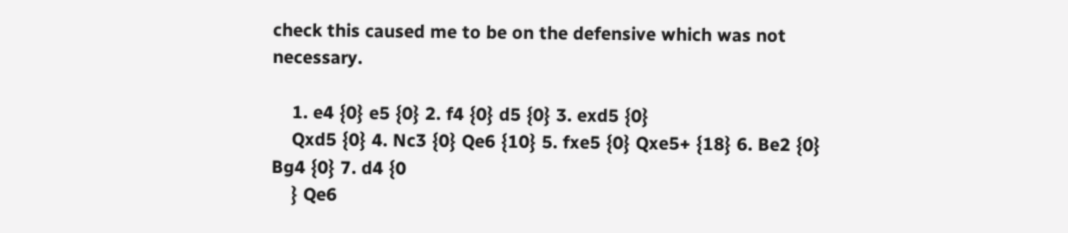check this caused me to be on the defensive which was not necessary.

    1. e4 {0} e5 {0} 2. f4 {0} d5 {0} 3. exd5 {0}
    Qxd5 {0} 4. Nc3 {0} Qe6 {10} 5. fxe5 {0} Qxe5+ {18} 6. Be2 {0} Bg4 {0} 7. d4 {0
    } Qe6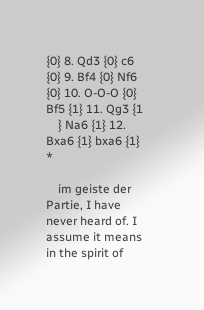{0} 8. Qd3 {0} c6 {0} 9. Bf4 {0} Nf6 {0} 10. O-O-O {0} Bf5 {1} 11. Qg3 {1
    } Na6 {1} 12. Bxa6 {1} bxa6 {1} *

    im geiste der Partie, I have never heard of. I assume it means in the spirit of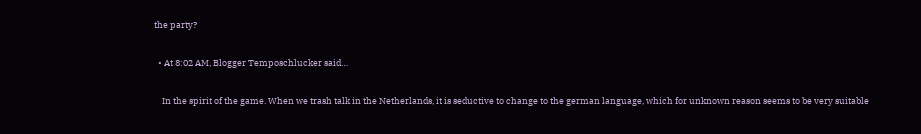the party?

  • At 8:02 AM, Blogger Temposchlucker said…

    In the spirit of the game. When we trash talk in the Netherlands, it is seductive to change to the german language, which for unknown reason seems to be very suitable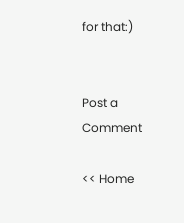for that:)


Post a Comment

<< Home